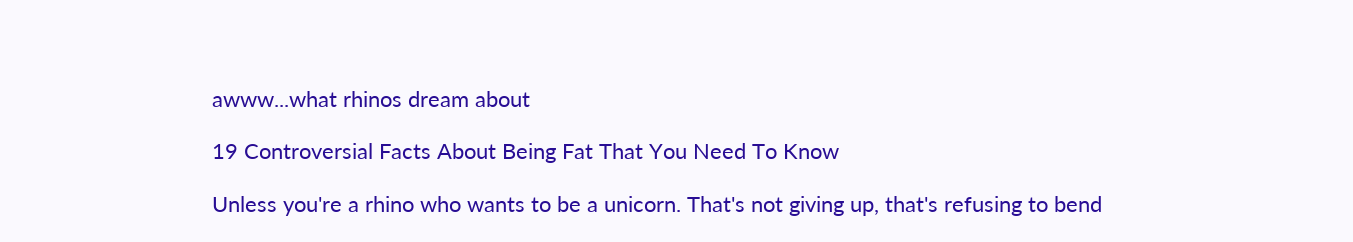awww...what rhinos dream about

19 Controversial Facts About Being Fat That You Need To Know

Unless you're a rhino who wants to be a unicorn. That's not giving up, that's refusing to bend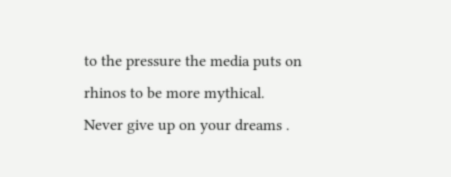to the pressure the media puts on rhinos to be more mythical. Never give up on your dreams .